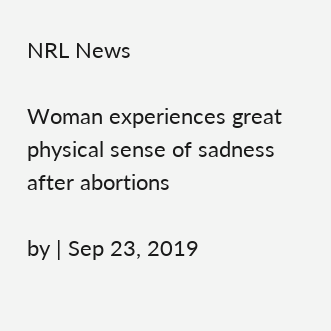NRL News

Woman experiences great physical sense of sadness after abortions

by | Sep 23, 2019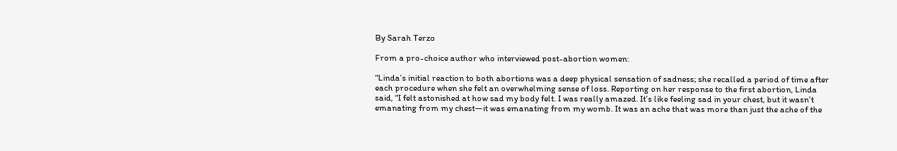By Sarah Terzo

From a pro-choice author who interviewed post-abortion women:

“Linda’s initial reaction to both abortions was a deep physical sensation of sadness; she recalled a period of time after each procedure when she felt an overwhelming sense of loss. Reporting on her response to the first abortion, Linda said, “I felt astonished at how sad my body felt. I was really amazed. It’s like feeling sad in your chest, but it wasn’t emanating from my chest—it was emanating from my womb. It was an ache that was more than just the ache of the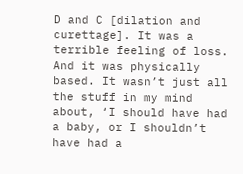D and C [dilation and curettage]. It was a terrible feeling of loss. And it was physically based. It wasn’t just all the stuff in my mind about, ‘I should have had a baby, or I shouldn’t have had a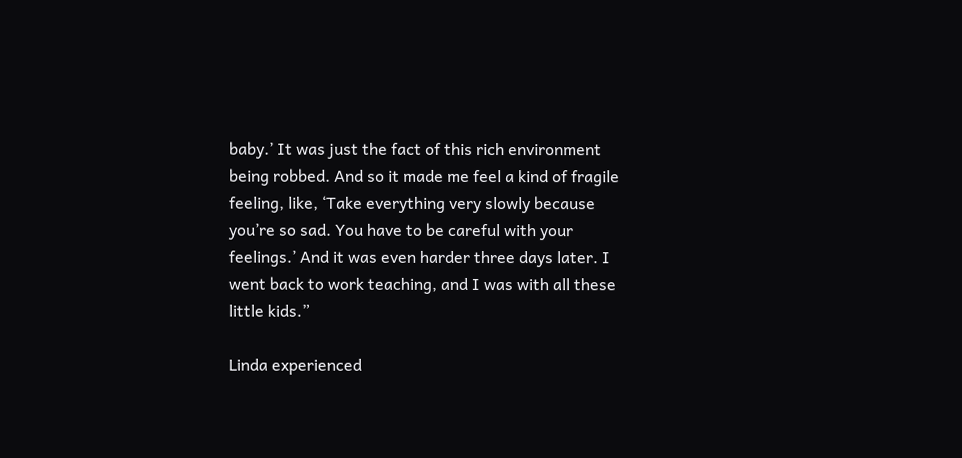baby.’ It was just the fact of this rich environment being robbed. And so it made me feel a kind of fragile feeling, like, ‘Take everything very slowly because you’re so sad. You have to be careful with your feelings.’ And it was even harder three days later. I went back to work teaching, and I was with all these little kids.”

Linda experienced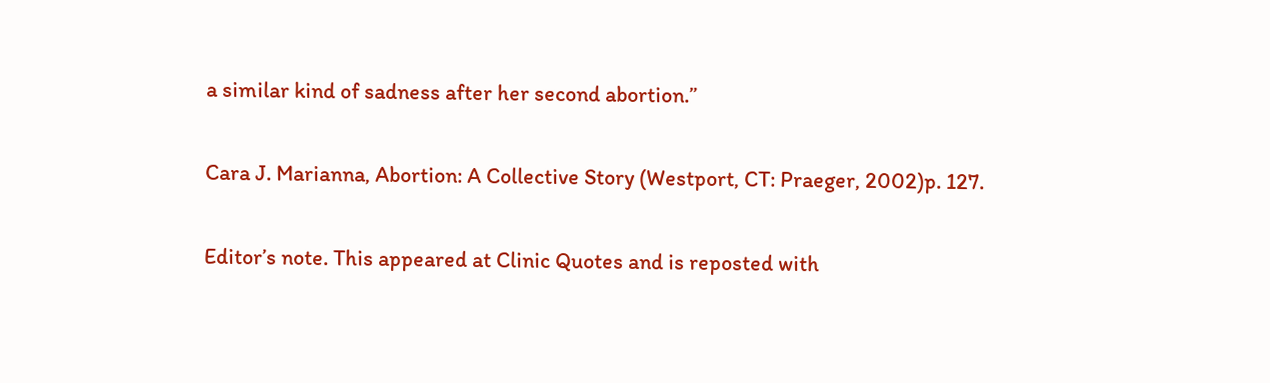a similar kind of sadness after her second abortion.”

Cara J. Marianna, Abortion: A Collective Story (Westport, CT: Praeger, 2002)p. 127.

Editor’s note. This appeared at Clinic Quotes and is reposted with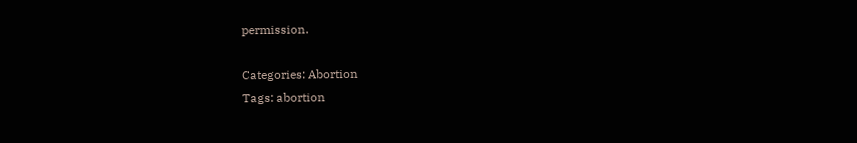permission.

Categories: Abortion
Tags: abortion